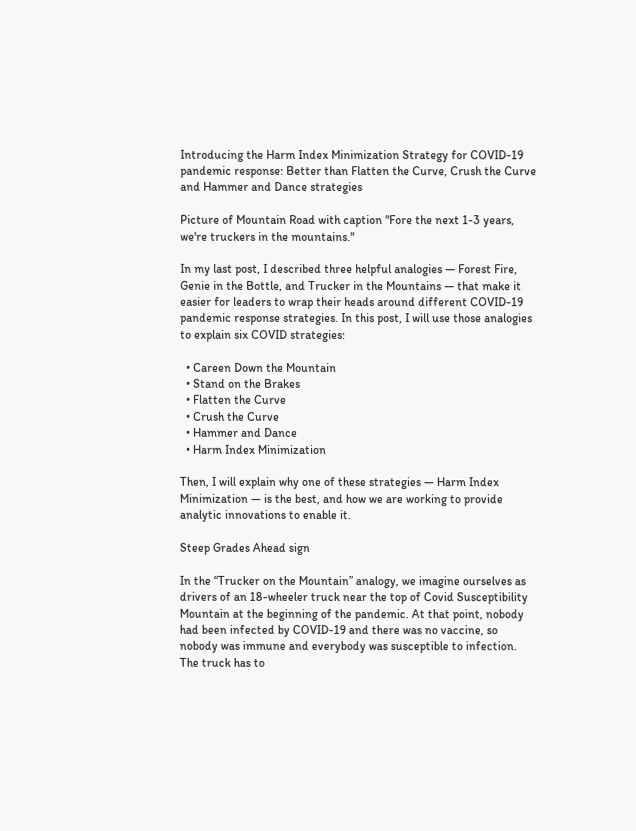Introducing the Harm Index Minimization Strategy for COVID-19 pandemic response: Better than Flatten the Curve, Crush the Curve and Hammer and Dance strategies

Picture of Mountain Road with caption "Fore the next 1-3 years, we're truckers in the mountains."

In my last post, I described three helpful analogies — Forest Fire, Genie in the Bottle, and Trucker in the Mountains — that make it easier for leaders to wrap their heads around different COVID-19 pandemic response strategies. In this post, I will use those analogies to explain six COVID strategies:

  • Careen Down the Mountain
  • Stand on the Brakes
  • Flatten the Curve
  • Crush the Curve
  • Hammer and Dance
  • Harm Index Minimization

Then, I will explain why one of these strategies — Harm Index Minimization — is the best, and how we are working to provide analytic innovations to enable it.

Steep Grades Ahead sign

In the “Trucker on the Mountain” analogy, we imagine ourselves as drivers of an 18-wheeler truck near the top of Covid Susceptibility Mountain at the beginning of the pandemic. At that point, nobody had been infected by COVID-19 and there was no vaccine, so nobody was immune and everybody was susceptible to infection. The truck has to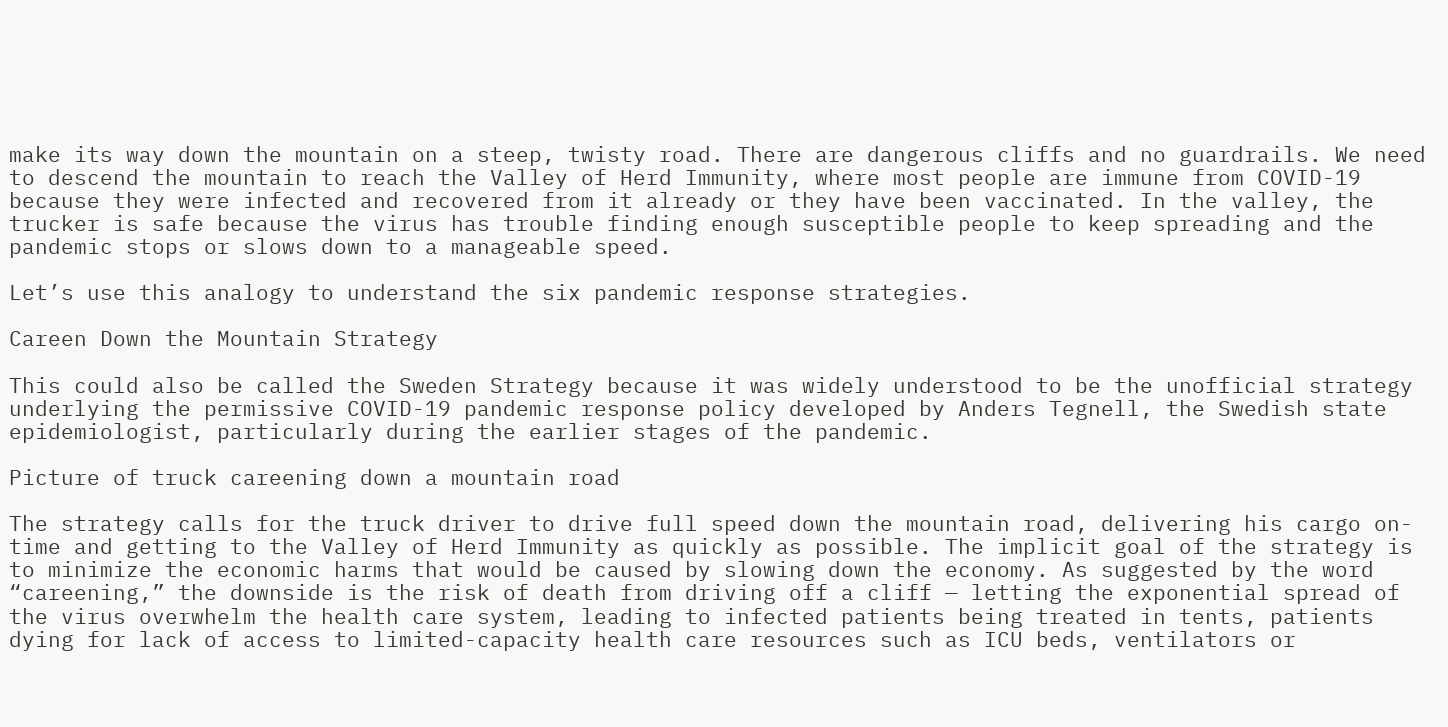make its way down the mountain on a steep, twisty road. There are dangerous cliffs and no guardrails. We need to descend the mountain to reach the Valley of Herd Immunity, where most people are immune from COVID-19 because they were infected and recovered from it already or they have been vaccinated. In the valley, the trucker is safe because the virus has trouble finding enough susceptible people to keep spreading and the pandemic stops or slows down to a manageable speed.

Let’s use this analogy to understand the six pandemic response strategies.

Careen Down the Mountain Strategy

This could also be called the Sweden Strategy because it was widely understood to be the unofficial strategy underlying the permissive COVID-19 pandemic response policy developed by Anders Tegnell, the Swedish state epidemiologist, particularly during the earlier stages of the pandemic.

Picture of truck careening down a mountain road

The strategy calls for the truck driver to drive full speed down the mountain road, delivering his cargo on-time and getting to the Valley of Herd Immunity as quickly as possible. The implicit goal of the strategy is to minimize the economic harms that would be caused by slowing down the economy. As suggested by the word “careening,” the downside is the risk of death from driving off a cliff — letting the exponential spread of the virus overwhelm the health care system, leading to infected patients being treated in tents, patients dying for lack of access to limited-capacity health care resources such as ICU beds, ventilators or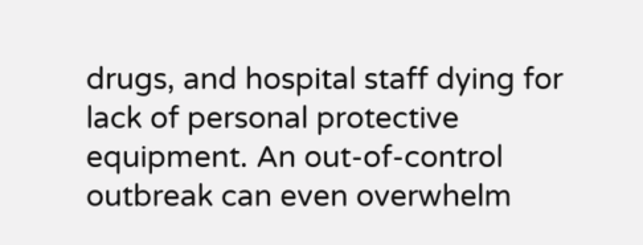drugs, and hospital staff dying for lack of personal protective equipment. An out-of-control outbreak can even overwhelm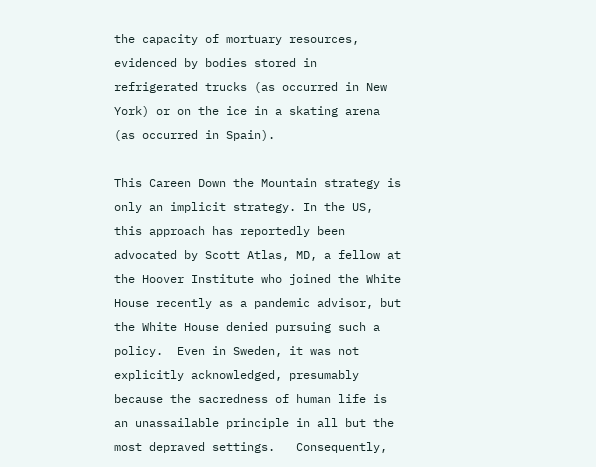the capacity of mortuary resources, evidenced by bodies stored in refrigerated trucks (as occurred in New York) or on the ice in a skating arena (as occurred in Spain).

This Careen Down the Mountain strategy is only an implicit strategy. In the US, this approach has reportedly been advocated by Scott Atlas, MD, a fellow at the Hoover Institute who joined the White House recently as a pandemic advisor, but the White House denied pursuing such a policy.  Even in Sweden, it was not explicitly acknowledged, presumably because the sacredness of human life is an unassailable principle in all but the most depraved settings.   Consequently,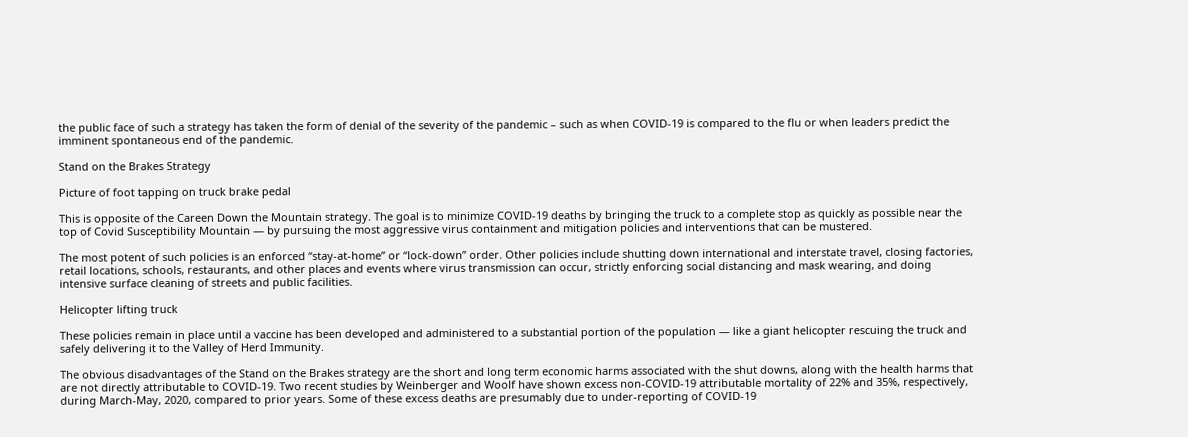the public face of such a strategy has taken the form of denial of the severity of the pandemic – such as when COVID-19 is compared to the flu or when leaders predict the imminent spontaneous end of the pandemic.

Stand on the Brakes Strategy

Picture of foot tapping on truck brake pedal

This is opposite of the Careen Down the Mountain strategy. The goal is to minimize COVID-19 deaths by bringing the truck to a complete stop as quickly as possible near the top of Covid Susceptibility Mountain — by pursuing the most aggressive virus containment and mitigation policies and interventions that can be mustered.

The most potent of such policies is an enforced “stay-at-home” or “lock-down” order. Other policies include shutting down international and interstate travel, closing factories, retail locations, schools, restaurants, and other places and events where virus transmission can occur, strictly enforcing social distancing and mask wearing, and doing intensive surface cleaning of streets and public facilities.

Helicopter lifting truck

These policies remain in place until a vaccine has been developed and administered to a substantial portion of the population — like a giant helicopter rescuing the truck and safely delivering it to the Valley of Herd Immunity.

The obvious disadvantages of the Stand on the Brakes strategy are the short and long term economic harms associated with the shut downs, along with the health harms that are not directly attributable to COVID-19. Two recent studies by Weinberger and Woolf have shown excess non-COVID-19 attributable mortality of 22% and 35%, respectively, during March-May, 2020, compared to prior years. Some of these excess deaths are presumably due to under-reporting of COVID-19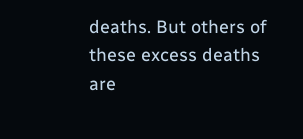deaths. But others of these excess deaths are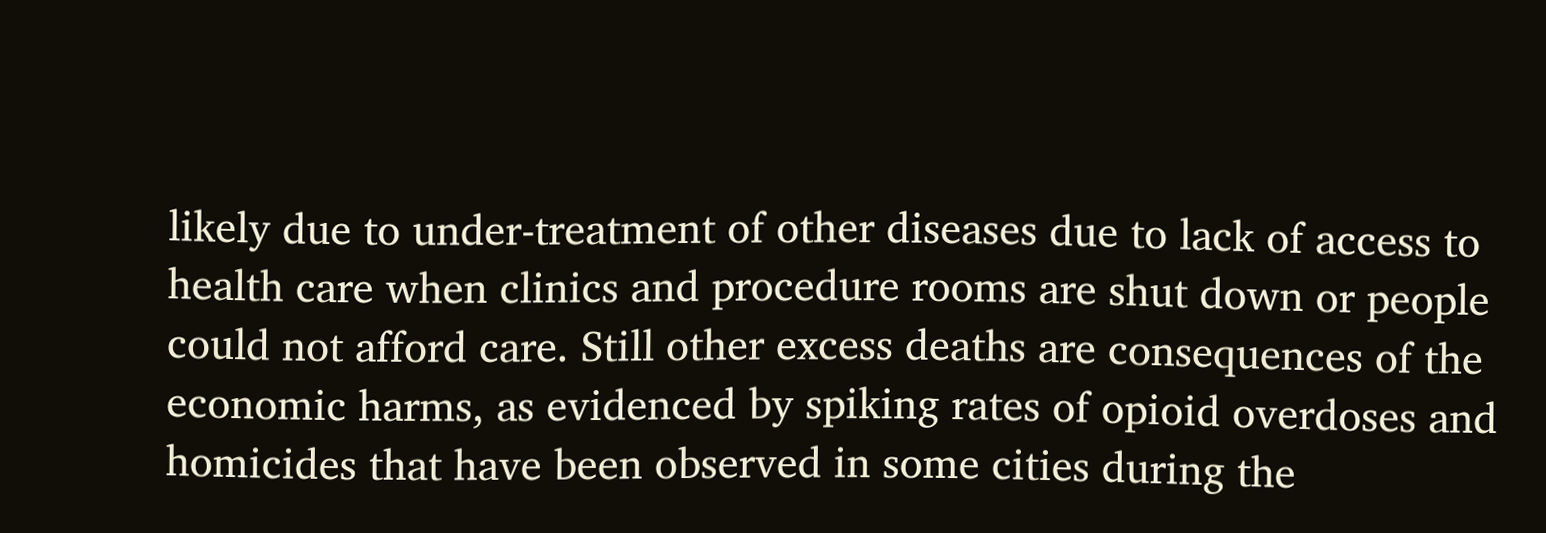likely due to under-treatment of other diseases due to lack of access to health care when clinics and procedure rooms are shut down or people could not afford care. Still other excess deaths are consequences of the economic harms, as evidenced by spiking rates of opioid overdoses and homicides that have been observed in some cities during the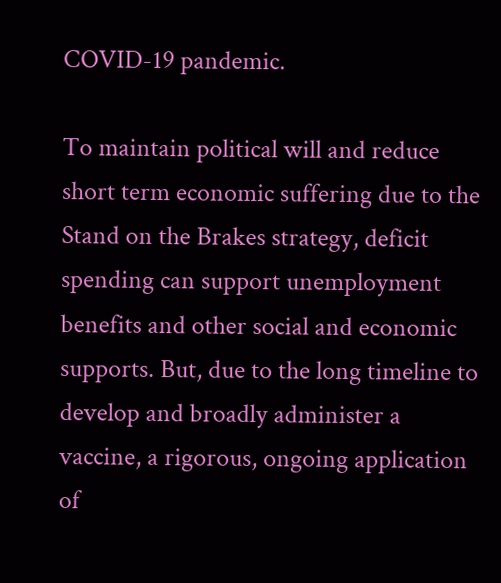COVID-19 pandemic.

To maintain political will and reduce short term economic suffering due to the Stand on the Brakes strategy, deficit spending can support unemployment benefits and other social and economic supports. But, due to the long timeline to develop and broadly administer a vaccine, a rigorous, ongoing application of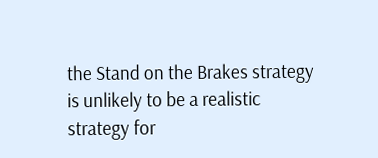the Stand on the Brakes strategy is unlikely to be a realistic strategy for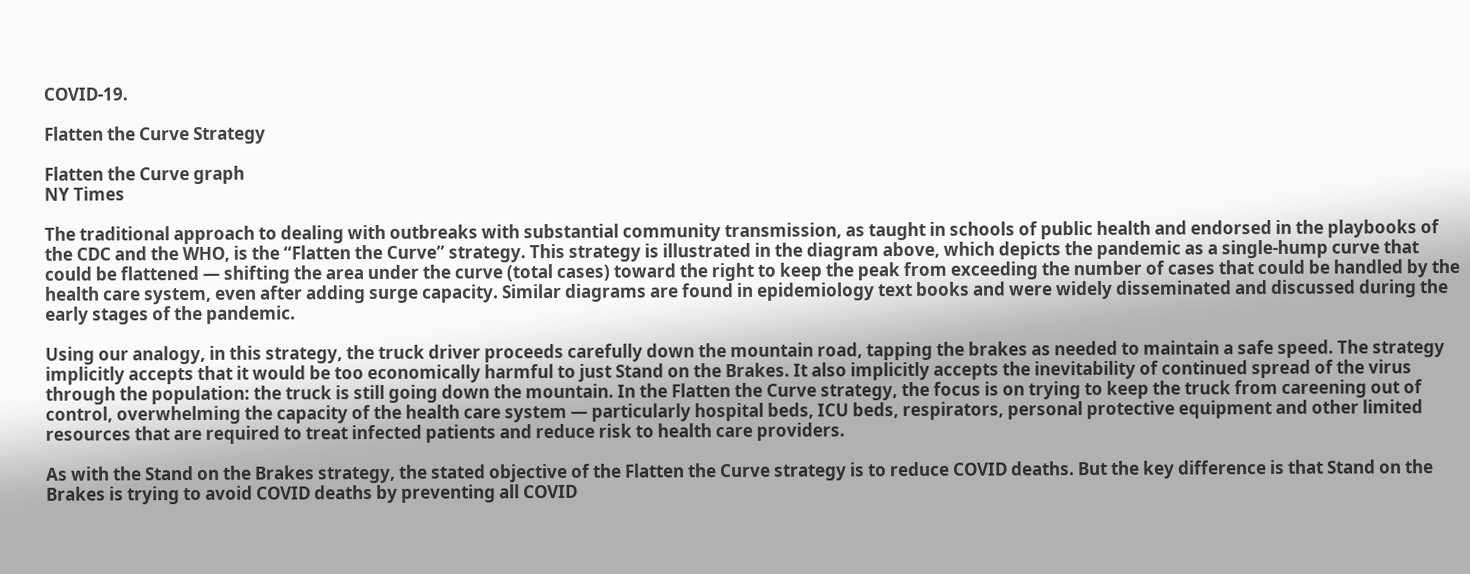COVID-19.

Flatten the Curve Strategy

Flatten the Curve graph
NY Times

The traditional approach to dealing with outbreaks with substantial community transmission, as taught in schools of public health and endorsed in the playbooks of the CDC and the WHO, is the “Flatten the Curve” strategy. This strategy is illustrated in the diagram above, which depicts the pandemic as a single-hump curve that could be flattened — shifting the area under the curve (total cases) toward the right to keep the peak from exceeding the number of cases that could be handled by the health care system, even after adding surge capacity. Similar diagrams are found in epidemiology text books and were widely disseminated and discussed during the early stages of the pandemic.

Using our analogy, in this strategy, the truck driver proceeds carefully down the mountain road, tapping the brakes as needed to maintain a safe speed. The strategy implicitly accepts that it would be too economically harmful to just Stand on the Brakes. It also implicitly accepts the inevitability of continued spread of the virus through the population: the truck is still going down the mountain. In the Flatten the Curve strategy, the focus is on trying to keep the truck from careening out of control, overwhelming the capacity of the health care system — particularly hospital beds, ICU beds, respirators, personal protective equipment and other limited resources that are required to treat infected patients and reduce risk to health care providers.

As with the Stand on the Brakes strategy, the stated objective of the Flatten the Curve strategy is to reduce COVID deaths. But the key difference is that Stand on the Brakes is trying to avoid COVID deaths by preventing all COVID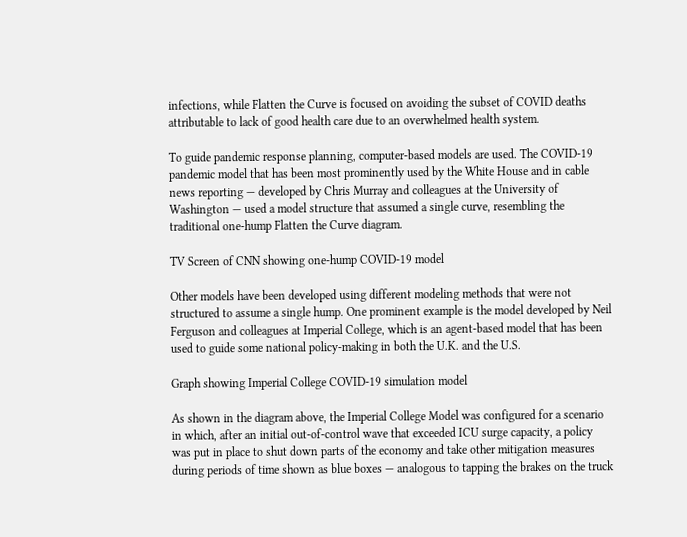infections, while Flatten the Curve is focused on avoiding the subset of COVID deaths attributable to lack of good health care due to an overwhelmed health system.

To guide pandemic response planning, computer-based models are used. The COVID-19 pandemic model that has been most prominently used by the White House and in cable news reporting — developed by Chris Murray and colleagues at the University of Washington — used a model structure that assumed a single curve, resembling the traditional one-hump Flatten the Curve diagram.

TV Screen of CNN showing one-hump COVID-19 model

Other models have been developed using different modeling methods that were not structured to assume a single hump. One prominent example is the model developed by Neil Ferguson and colleagues at Imperial College, which is an agent-based model that has been used to guide some national policy-making in both the U.K. and the U.S.

Graph showing Imperial College COVID-19 simulation model

As shown in the diagram above, the Imperial College Model was configured for a scenario in which, after an initial out-of-control wave that exceeded ICU surge capacity, a policy was put in place to shut down parts of the economy and take other mitigation measures during periods of time shown as blue boxes — analogous to tapping the brakes on the truck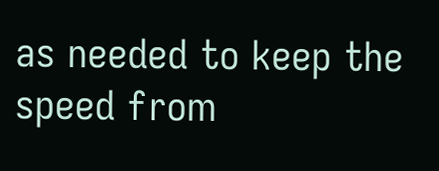as needed to keep the speed from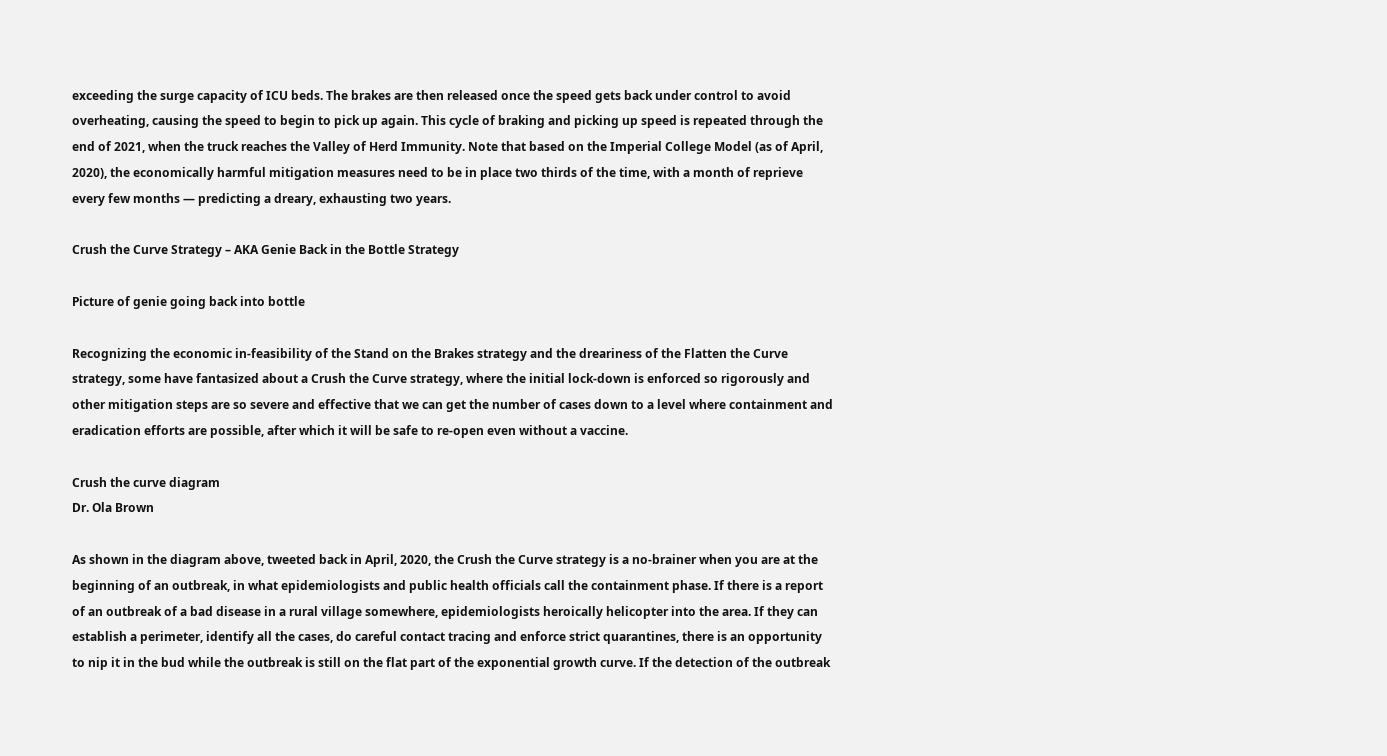exceeding the surge capacity of ICU beds. The brakes are then released once the speed gets back under control to avoid overheating, causing the speed to begin to pick up again. This cycle of braking and picking up speed is repeated through the end of 2021, when the truck reaches the Valley of Herd Immunity. Note that based on the Imperial College Model (as of April, 2020), the economically harmful mitigation measures need to be in place two thirds of the time, with a month of reprieve every few months — predicting a dreary, exhausting two years.

Crush the Curve Strategy – AKA Genie Back in the Bottle Strategy

Picture of genie going back into bottle

Recognizing the economic in-feasibility of the Stand on the Brakes strategy and the dreariness of the Flatten the Curve strategy, some have fantasized about a Crush the Curve strategy, where the initial lock-down is enforced so rigorously and other mitigation steps are so severe and effective that we can get the number of cases down to a level where containment and eradication efforts are possible, after which it will be safe to re-open even without a vaccine.

Crush the curve diagram
Dr. Ola Brown

As shown in the diagram above, tweeted back in April, 2020, the Crush the Curve strategy is a no-brainer when you are at the beginning of an outbreak, in what epidemiologists and public health officials call the containment phase. If there is a report of an outbreak of a bad disease in a rural village somewhere, epidemiologists heroically helicopter into the area. If they can establish a perimeter, identify all the cases, do careful contact tracing and enforce strict quarantines, there is an opportunity to nip it in the bud while the outbreak is still on the flat part of the exponential growth curve. If the detection of the outbreak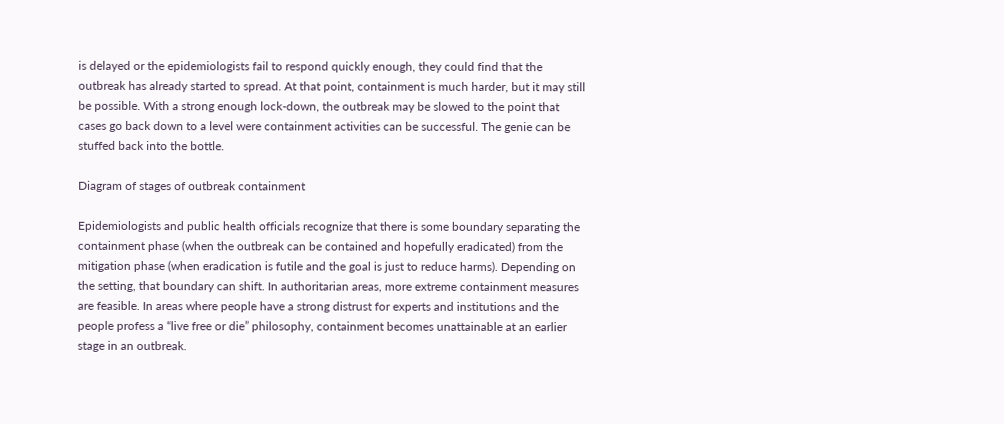is delayed or the epidemiologists fail to respond quickly enough, they could find that the outbreak has already started to spread. At that point, containment is much harder, but it may still be possible. With a strong enough lock-down, the outbreak may be slowed to the point that cases go back down to a level were containment activities can be successful. The genie can be stuffed back into the bottle.

Diagram of stages of outbreak containment

Epidemiologists and public health officials recognize that there is some boundary separating the containment phase (when the outbreak can be contained and hopefully eradicated) from the mitigation phase (when eradication is futile and the goal is just to reduce harms). Depending on the setting, that boundary can shift. In authoritarian areas, more extreme containment measures are feasible. In areas where people have a strong distrust for experts and institutions and the people profess a “live free or die” philosophy, containment becomes unattainable at an earlier stage in an outbreak.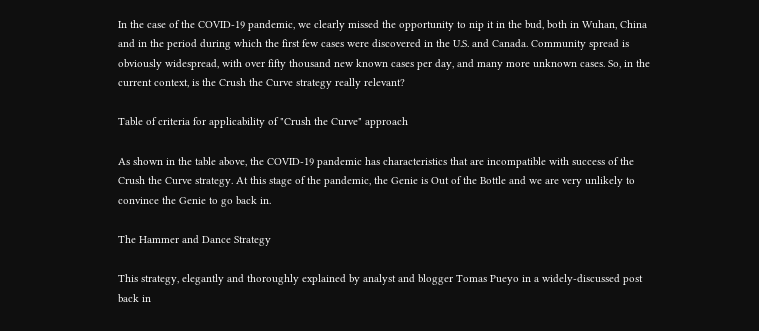In the case of the COVID-19 pandemic, we clearly missed the opportunity to nip it in the bud, both in Wuhan, China and in the period during which the first few cases were discovered in the U.S. and Canada. Community spread is obviously widespread, with over fifty thousand new known cases per day, and many more unknown cases. So, in the current context, is the Crush the Curve strategy really relevant?

Table of criteria for applicability of "Crush the Curve" approach

As shown in the table above, the COVID-19 pandemic has characteristics that are incompatible with success of the Crush the Curve strategy. At this stage of the pandemic, the Genie is Out of the Bottle and we are very unlikely to convince the Genie to go back in.

The Hammer and Dance Strategy

This strategy, elegantly and thoroughly explained by analyst and blogger Tomas Pueyo in a widely-discussed post back in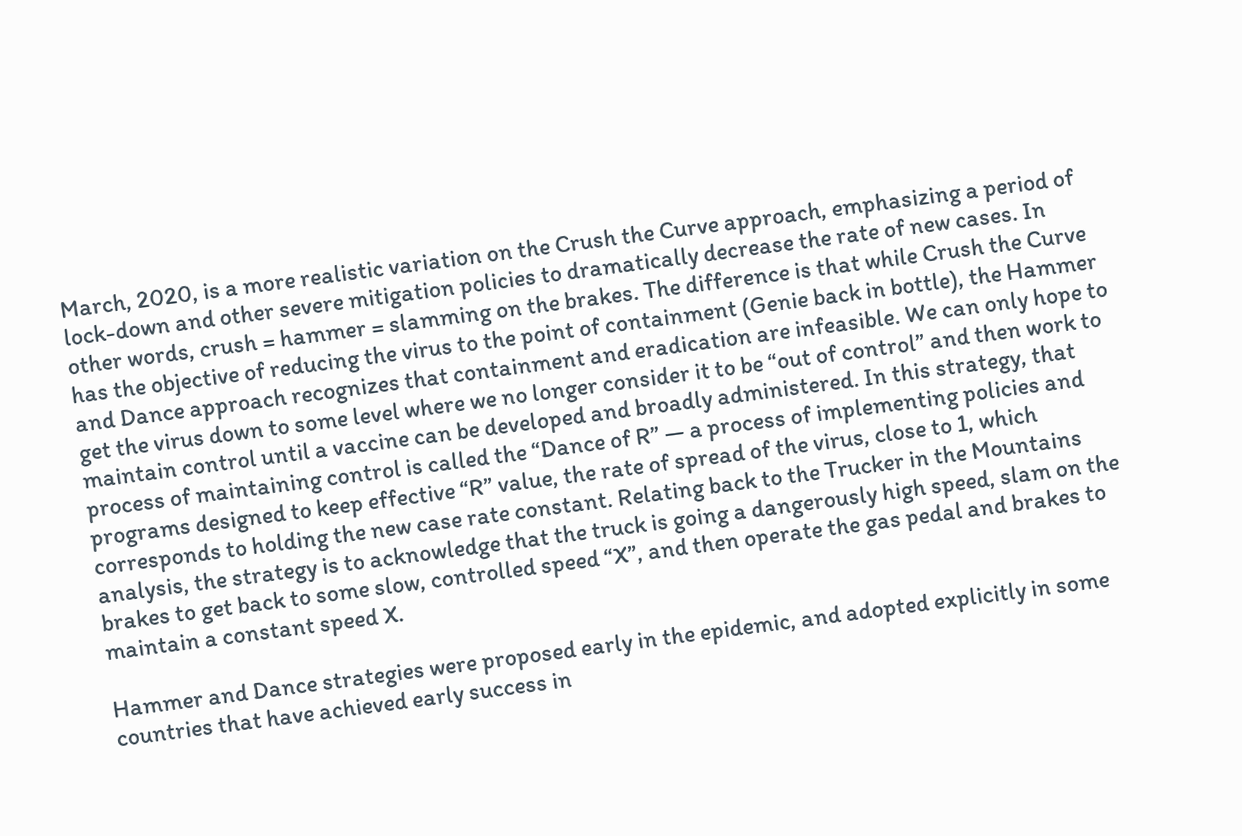March, 2020, is a more realistic variation on the Crush the Curve approach, emphasizing a period of lock-down and other severe mitigation policies to dramatically decrease the rate of new cases. In other words, crush = hammer = slamming on the brakes. The difference is that while Crush the Curve has the objective of reducing the virus to the point of containment (Genie back in bottle), the Hammer and Dance approach recognizes that containment and eradication are infeasible. We can only hope to get the virus down to some level where we no longer consider it to be “out of control” and then work to maintain control until a vaccine can be developed and broadly administered. In this strategy, that process of maintaining control is called the “Dance of R” — a process of implementing policies and programs designed to keep effective “R” value, the rate of spread of the virus, close to 1, which corresponds to holding the new case rate constant. Relating back to the Trucker in the Mountains analysis, the strategy is to acknowledge that the truck is going a dangerously high speed, slam on the brakes to get back to some slow, controlled speed “X”, and then operate the gas pedal and brakes to maintain a constant speed X.

Hammer and Dance strategies were proposed early in the epidemic, and adopted explicitly in some countries that have achieved early success in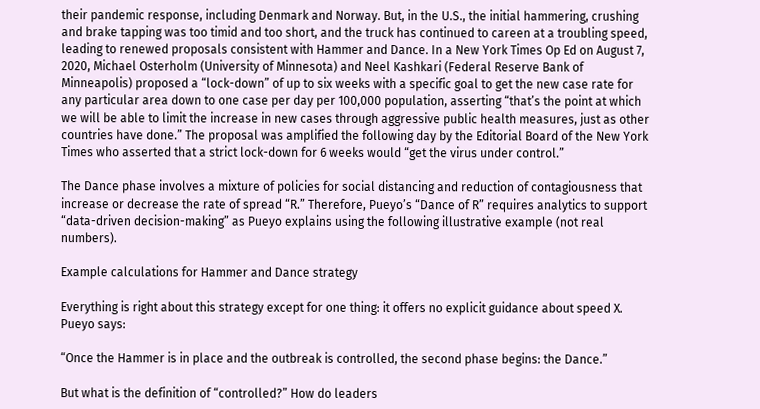their pandemic response, including Denmark and Norway. But, in the U.S., the initial hammering, crushing and brake tapping was too timid and too short, and the truck has continued to careen at a troubling speed, leading to renewed proposals consistent with Hammer and Dance. In a New York Times Op Ed on August 7, 2020, Michael Osterholm (University of Minnesota) and Neel Kashkari (Federal Reserve Bank of Minneapolis) proposed a “lock-down” of up to six weeks with a specific goal to get the new case rate for any particular area down to one case per day per 100,000 population, asserting “that’s the point at which we will be able to limit the increase in new cases through aggressive public health measures, just as other countries have done.” The proposal was amplified the following day by the Editorial Board of the New York Times who asserted that a strict lock-down for 6 weeks would “get the virus under control.”

The Dance phase involves a mixture of policies for social distancing and reduction of contagiousness that increase or decrease the rate of spread “R.” Therefore, Pueyo’s “Dance of R” requires analytics to support “data-driven decision-making” as Pueyo explains using the following illustrative example (not real numbers).

Example calculations for Hammer and Dance strategy

Everything is right about this strategy except for one thing: it offers no explicit guidance about speed X. Pueyo says:

“Once the Hammer is in place and the outbreak is controlled, the second phase begins: the Dance.”

But what is the definition of “controlled?” How do leaders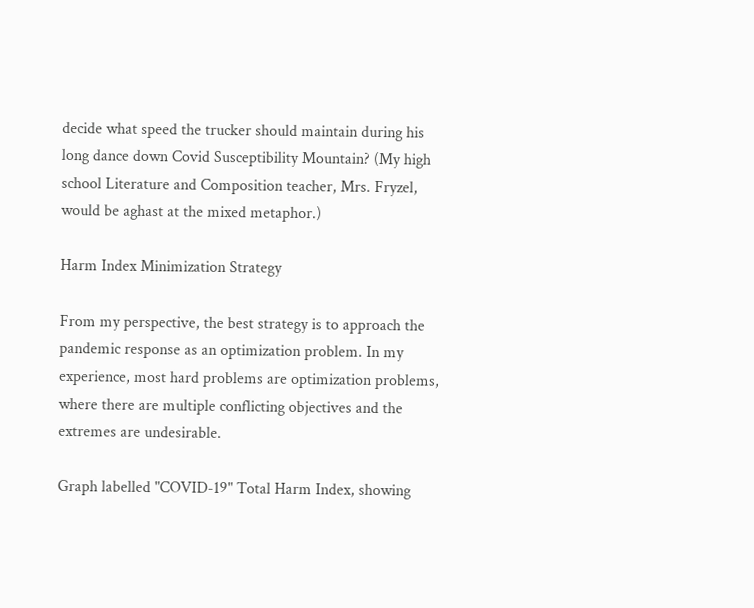decide what speed the trucker should maintain during his long dance down Covid Susceptibility Mountain? (My high school Literature and Composition teacher, Mrs. Fryzel, would be aghast at the mixed metaphor.)

Harm Index Minimization Strategy

From my perspective, the best strategy is to approach the pandemic response as an optimization problem. In my experience, most hard problems are optimization problems, where there are multiple conflicting objectives and the extremes are undesirable.

Graph labelled "COVID-19" Total Harm Index, showing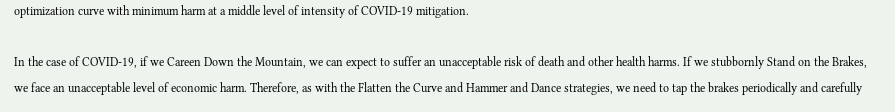optimization curve with minimum harm at a middle level of intensity of COVID-19 mitigation.

In the case of COVID-19, if we Careen Down the Mountain, we can expect to suffer an unacceptable risk of death and other health harms. If we stubbornly Stand on the Brakes, we face an unacceptable level of economic harm. Therefore, as with the Flatten the Curve and Hammer and Dance strategies, we need to tap the brakes periodically and carefully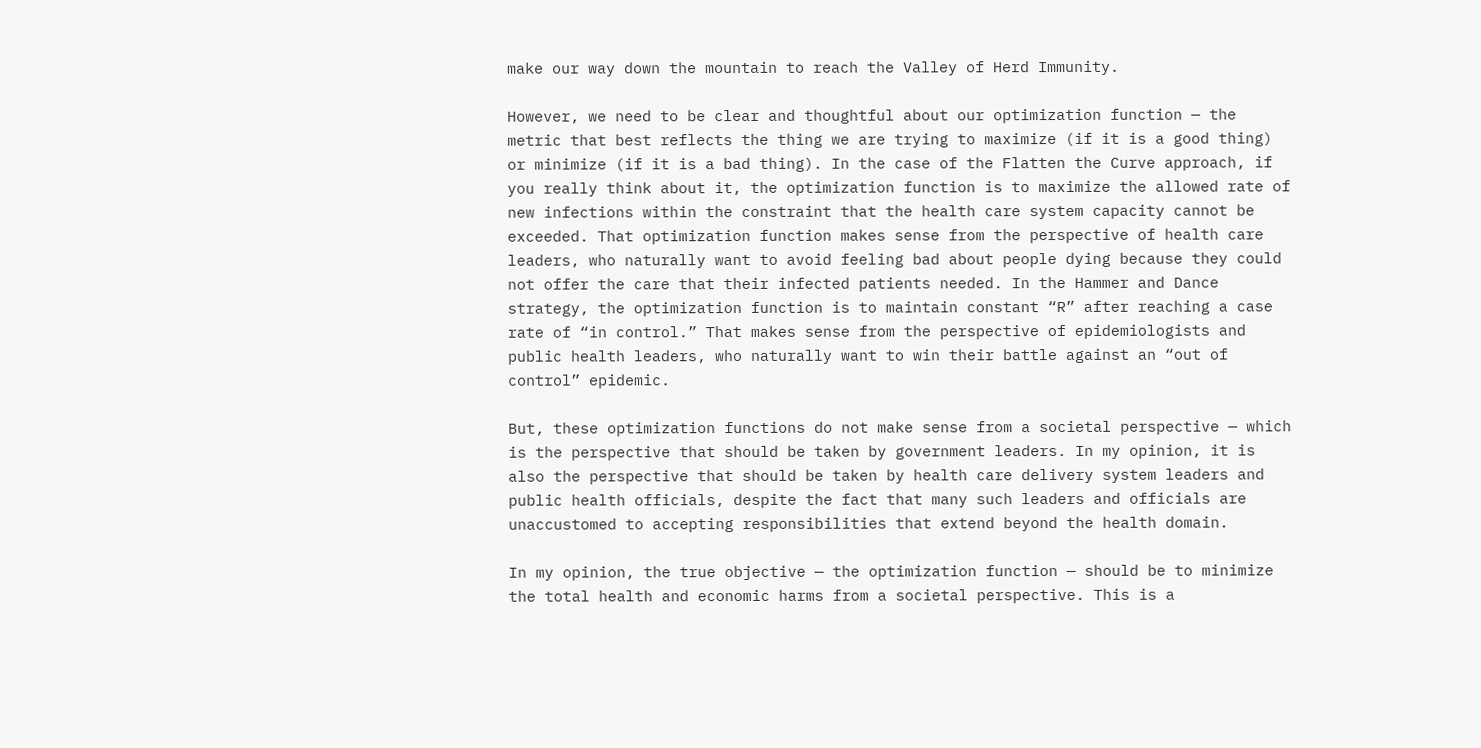make our way down the mountain to reach the Valley of Herd Immunity.

However, we need to be clear and thoughtful about our optimization function — the metric that best reflects the thing we are trying to maximize (if it is a good thing) or minimize (if it is a bad thing). In the case of the Flatten the Curve approach, if you really think about it, the optimization function is to maximize the allowed rate of new infections within the constraint that the health care system capacity cannot be exceeded. That optimization function makes sense from the perspective of health care leaders, who naturally want to avoid feeling bad about people dying because they could not offer the care that their infected patients needed. In the Hammer and Dance strategy, the optimization function is to maintain constant “R” after reaching a case rate of “in control.” That makes sense from the perspective of epidemiologists and public health leaders, who naturally want to win their battle against an “out of control” epidemic.

But, these optimization functions do not make sense from a societal perspective — which is the perspective that should be taken by government leaders. In my opinion, it is also the perspective that should be taken by health care delivery system leaders and public health officials, despite the fact that many such leaders and officials are unaccustomed to accepting responsibilities that extend beyond the health domain.

In my opinion, the true objective — the optimization function — should be to minimize the total health and economic harms from a societal perspective. This is a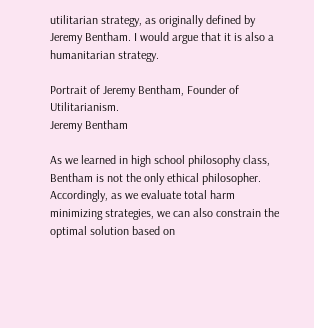utilitarian strategy, as originally defined by Jeremy Bentham. I would argue that it is also a humanitarian strategy.

Portrait of Jeremy Bentham, Founder of Utilitarianism.
Jeremy Bentham

As we learned in high school philosophy class, Bentham is not the only ethical philosopher. Accordingly, as we evaluate total harm minimizing strategies, we can also constrain the optimal solution based on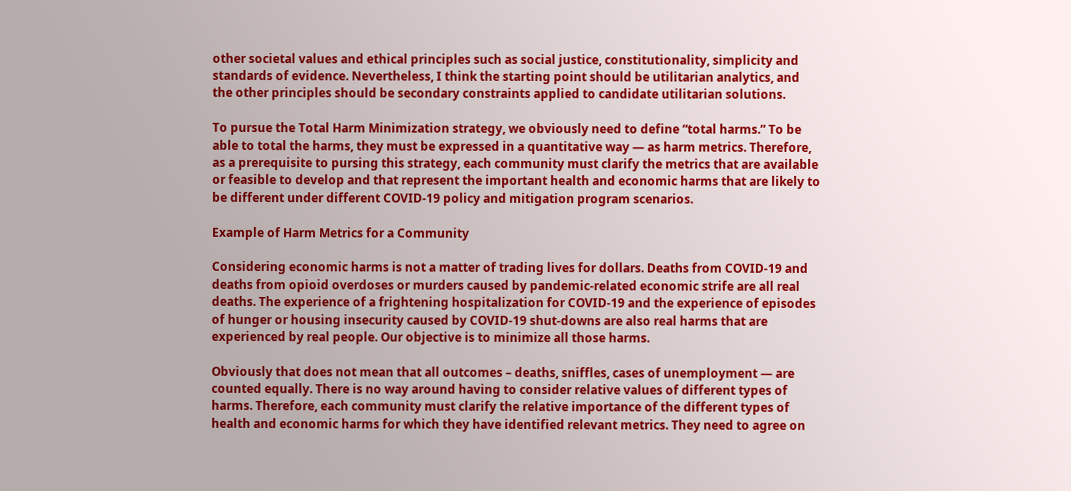other societal values and ethical principles such as social justice, constitutionality, simplicity and standards of evidence. Nevertheless, I think the starting point should be utilitarian analytics, and the other principles should be secondary constraints applied to candidate utilitarian solutions.

To pursue the Total Harm Minimization strategy, we obviously need to define “total harms.” To be able to total the harms, they must be expressed in a quantitative way — as harm metrics. Therefore, as a prerequisite to pursing this strategy, each community must clarify the metrics that are available or feasible to develop and that represent the important health and economic harms that are likely to be different under different COVID-19 policy and mitigation program scenarios.

Example of Harm Metrics for a Community

Considering economic harms is not a matter of trading lives for dollars. Deaths from COVID-19 and deaths from opioid overdoses or murders caused by pandemic-related economic strife are all real deaths. The experience of a frightening hospitalization for COVID-19 and the experience of episodes of hunger or housing insecurity caused by COVID-19 shut-downs are also real harms that are experienced by real people. Our objective is to minimize all those harms.

Obviously that does not mean that all outcomes – deaths, sniffles, cases of unemployment — are counted equally. There is no way around having to consider relative values of different types of harms. Therefore, each community must clarify the relative importance of the different types of health and economic harms for which they have identified relevant metrics. They need to agree on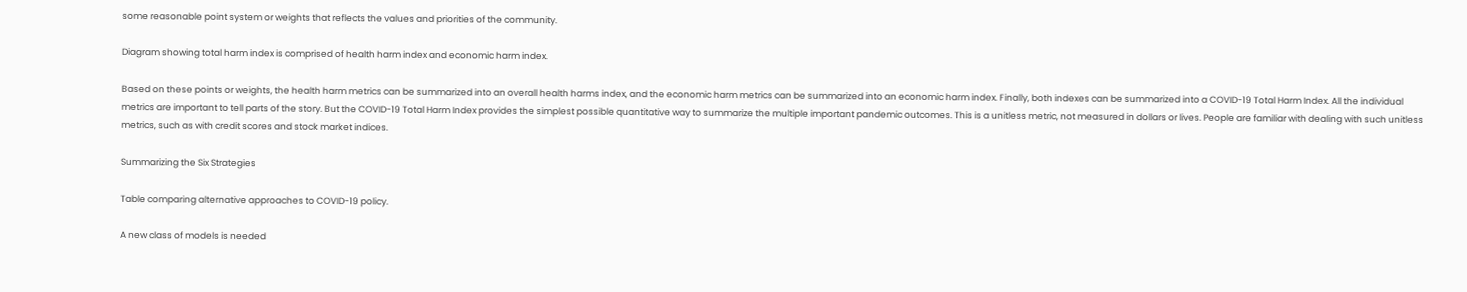some reasonable point system or weights that reflects the values and priorities of the community.

Diagram showing total harm index is comprised of health harm index and economic harm index.

Based on these points or weights, the health harm metrics can be summarized into an overall health harms index, and the economic harm metrics can be summarized into an economic harm index. Finally, both indexes can be summarized into a COVID-19 Total Harm Index. All the individual metrics are important to tell parts of the story. But the COVID-19 Total Harm Index provides the simplest possible quantitative way to summarize the multiple important pandemic outcomes. This is a unitless metric, not measured in dollars or lives. People are familiar with dealing with such unitless metrics, such as with credit scores and stock market indices.

Summarizing the Six Strategies

Table comparing alternative approaches to COVID-19 policy.

A new class of models is needed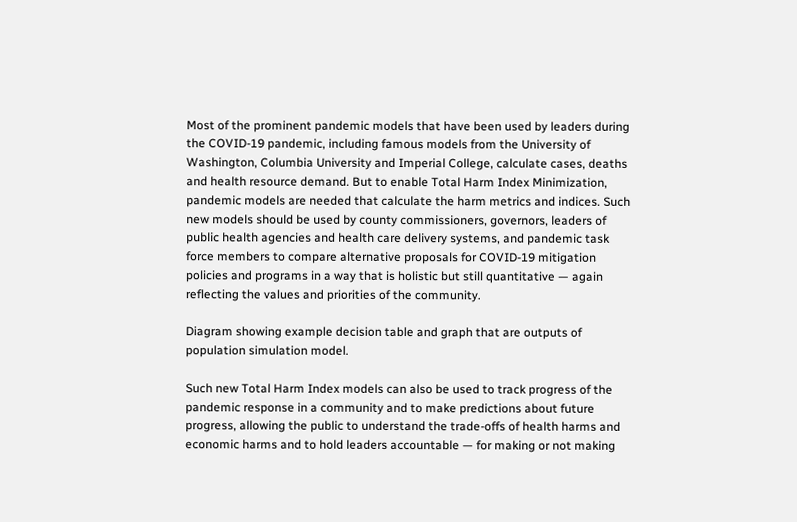Most of the prominent pandemic models that have been used by leaders during the COVID-19 pandemic, including famous models from the University of Washington, Columbia University and Imperial College, calculate cases, deaths and health resource demand. But to enable Total Harm Index Minimization, pandemic models are needed that calculate the harm metrics and indices. Such new models should be used by county commissioners, governors, leaders of public health agencies and health care delivery systems, and pandemic task force members to compare alternative proposals for COVID-19 mitigation policies and programs in a way that is holistic but still quantitative — again reflecting the values and priorities of the community.

Diagram showing example decision table and graph that are outputs of population simulation model.

Such new Total Harm Index models can also be used to track progress of the pandemic response in a community and to make predictions about future progress, allowing the public to understand the trade-offs of health harms and economic harms and to hold leaders accountable — for making or not making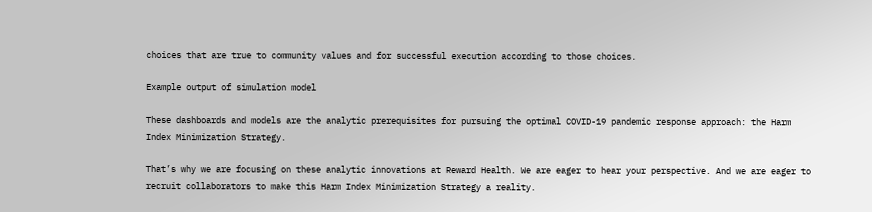choices that are true to community values and for successful execution according to those choices.

Example output of simulation model

These dashboards and models are the analytic prerequisites for pursuing the optimal COVID-19 pandemic response approach: the Harm Index Minimization Strategy.

That’s why we are focusing on these analytic innovations at Reward Health. We are eager to hear your perspective. And we are eager to recruit collaborators to make this Harm Index Minimization Strategy a reality.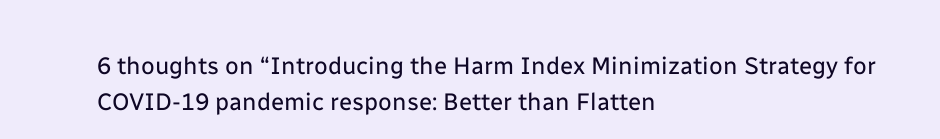6 thoughts on “Introducing the Harm Index Minimization Strategy for COVID-19 pandemic response: Better than Flatten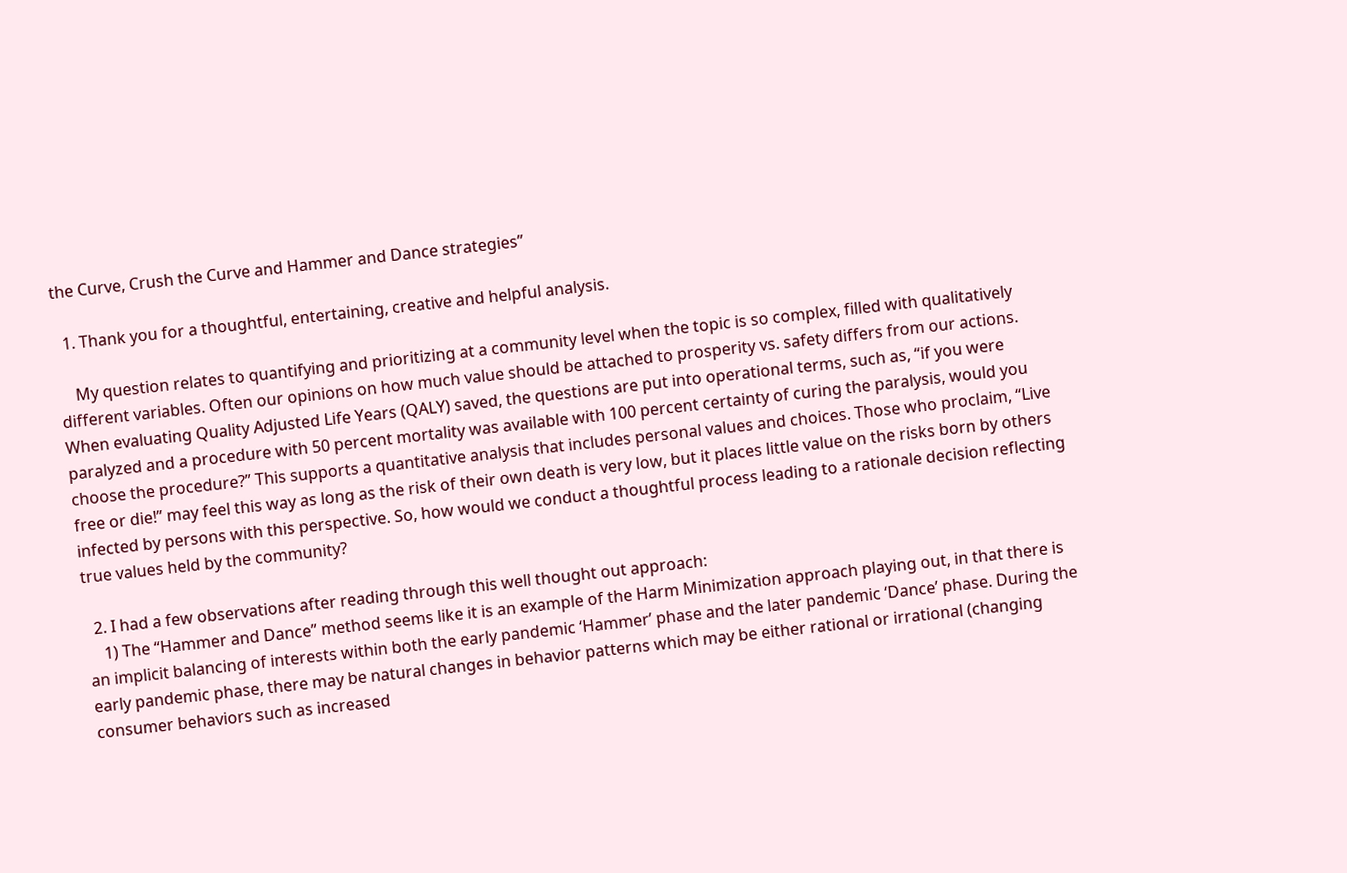the Curve, Crush the Curve and Hammer and Dance strategies”

  1. Thank you for a thoughtful, entertaining, creative and helpful analysis.

    My question relates to quantifying and prioritizing at a community level when the topic is so complex, filled with qualitatively different variables. Often our opinions on how much value should be attached to prosperity vs. safety differs from our actions. When evaluating Quality Adjusted Life Years (QALY) saved, the questions are put into operational terms, such as, “if you were paralyzed and a procedure with 50 percent mortality was available with 100 percent certainty of curing the paralysis, would you choose the procedure?” This supports a quantitative analysis that includes personal values and choices. Those who proclaim, “Live free or die!” may feel this way as long as the risk of their own death is very low, but it places little value on the risks born by others infected by persons with this perspective. So, how would we conduct a thoughtful process leading to a rationale decision reflecting true values held by the community?

  2. I had a few observations after reading through this well thought out approach:
    1) The “Hammer and Dance” method seems like it is an example of the Harm Minimization approach playing out, in that there is an implicit balancing of interests within both the early pandemic ‘Hammer’ phase and the later pandemic ‘Dance’ phase. During the early pandemic phase, there may be natural changes in behavior patterns which may be either rational or irrational (changing consumer behaviors such as increased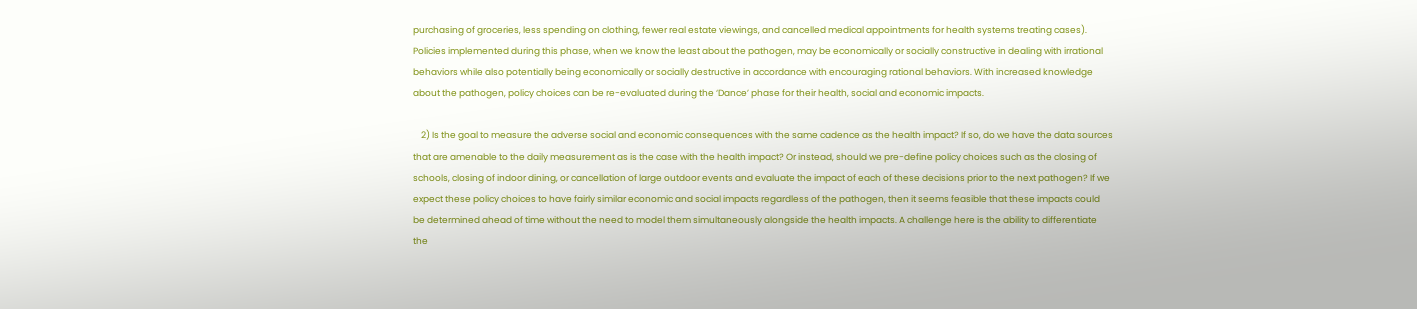purchasing of groceries, less spending on clothing, fewer real estate viewings, and cancelled medical appointments for health systems treating cases). Policies implemented during this phase, when we know the least about the pathogen, may be economically or socially constructive in dealing with irrational behaviors while also potentially being economically or socially destructive in accordance with encouraging rational behaviors. With increased knowledge about the pathogen, policy choices can be re-evaluated during the ‘Dance’ phase for their health, social and economic impacts.

    2) Is the goal to measure the adverse social and economic consequences with the same cadence as the health impact? If so, do we have the data sources that are amenable to the daily measurement as is the case with the health impact? Or instead, should we pre-define policy choices such as the closing of schools, closing of indoor dining, or cancellation of large outdoor events and evaluate the impact of each of these decisions prior to the next pathogen? If we expect these policy choices to have fairly similar economic and social impacts regardless of the pathogen, then it seems feasible that these impacts could be determined ahead of time without the need to model them simultaneously alongside the health impacts. A challenge here is the ability to differentiate the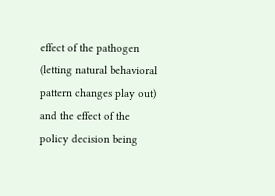effect of the pathogen (letting natural behavioral pattern changes play out) and the effect of the policy decision being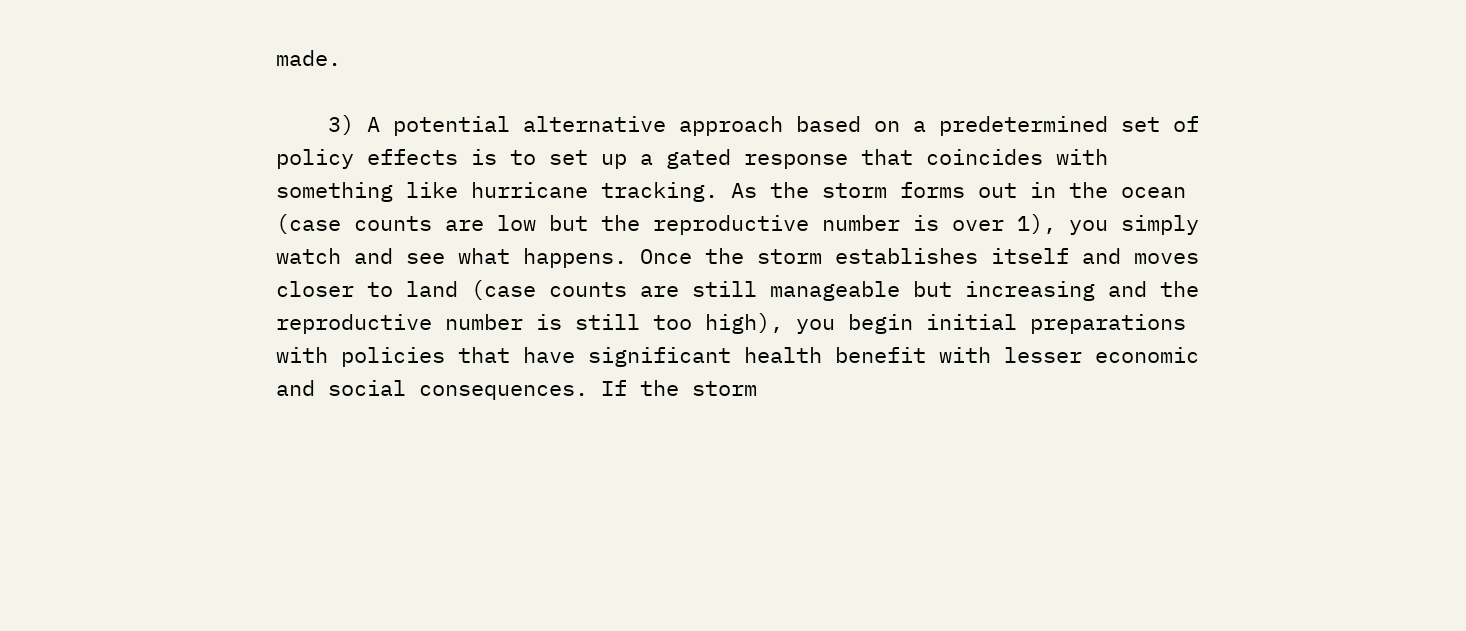made.

    3) A potential alternative approach based on a predetermined set of policy effects is to set up a gated response that coincides with something like hurricane tracking. As the storm forms out in the ocean (case counts are low but the reproductive number is over 1), you simply watch and see what happens. Once the storm establishes itself and moves closer to land (case counts are still manageable but increasing and the reproductive number is still too high), you begin initial preparations with policies that have significant health benefit with lesser economic and social consequences. If the storm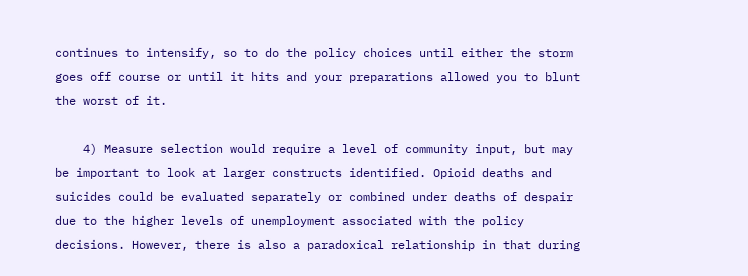continues to intensify, so to do the policy choices until either the storm goes off course or until it hits and your preparations allowed you to blunt the worst of it.

    4) Measure selection would require a level of community input, but may be important to look at larger constructs identified. Opioid deaths and suicides could be evaluated separately or combined under deaths of despair due to the higher levels of unemployment associated with the policy decisions. However, there is also a paradoxical relationship in that during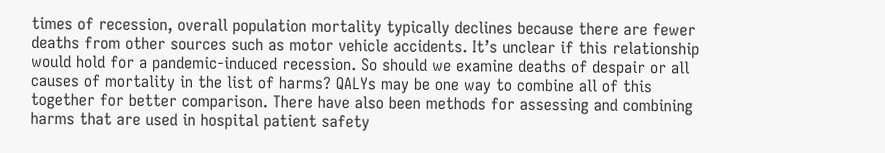times of recession, overall population mortality typically declines because there are fewer deaths from other sources such as motor vehicle accidents. It’s unclear if this relationship would hold for a pandemic-induced recession. So should we examine deaths of despair or all causes of mortality in the list of harms? QALYs may be one way to combine all of this together for better comparison. There have also been methods for assessing and combining harms that are used in hospital patient safety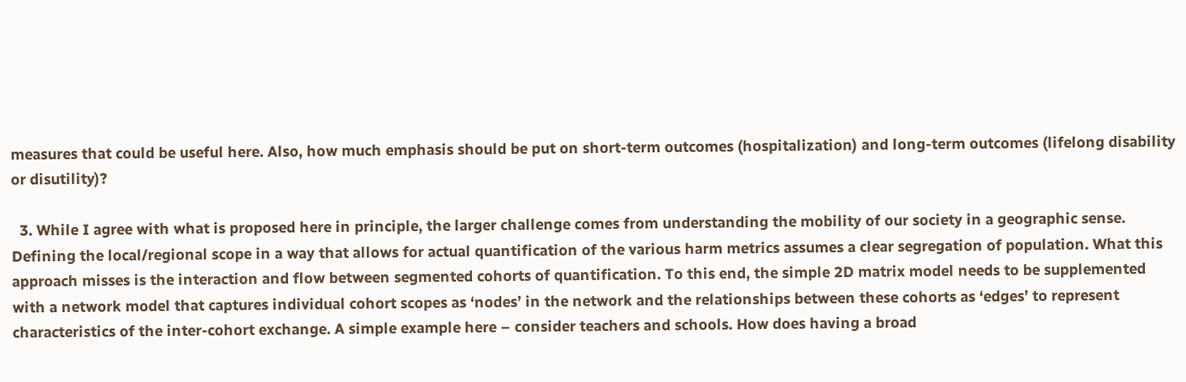measures that could be useful here. Also, how much emphasis should be put on short-term outcomes (hospitalization) and long-term outcomes (lifelong disability or disutility)?

  3. While I agree with what is proposed here in principle, the larger challenge comes from understanding the mobility of our society in a geographic sense. Defining the local/regional scope in a way that allows for actual quantification of the various harm metrics assumes a clear segregation of population. What this approach misses is the interaction and flow between segmented cohorts of quantification. To this end, the simple 2D matrix model needs to be supplemented with a network model that captures individual cohort scopes as ‘nodes’ in the network and the relationships between these cohorts as ‘edges’ to represent characteristics of the inter-cohort exchange. A simple example here – consider teachers and schools. How does having a broad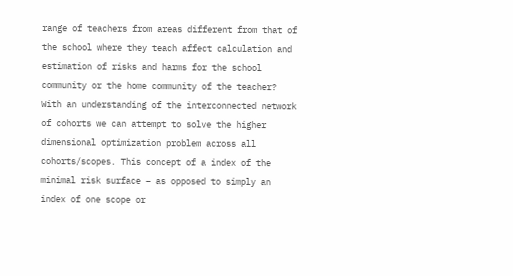range of teachers from areas different from that of the school where they teach affect calculation and estimation of risks and harms for the school community or the home community of the teacher? With an understanding of the interconnected network of cohorts we can attempt to solve the higher dimensional optimization problem across all cohorts/scopes. This concept of a index of the minimal risk surface – as opposed to simply an index of one scope or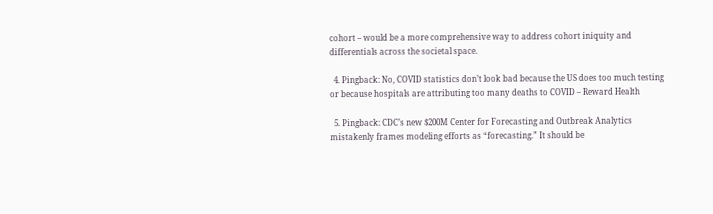cohort – would be a more comprehensive way to address cohort iniquity and differentials across the societal space.

  4. Pingback: No, COVID statistics don’t look bad because the US does too much testing or because hospitals are attributing too many deaths to COVID – Reward Health

  5. Pingback: CDC’s new $200M Center for Forecasting and Outbreak Analytics mistakenly frames modeling efforts as “forecasting.” It should be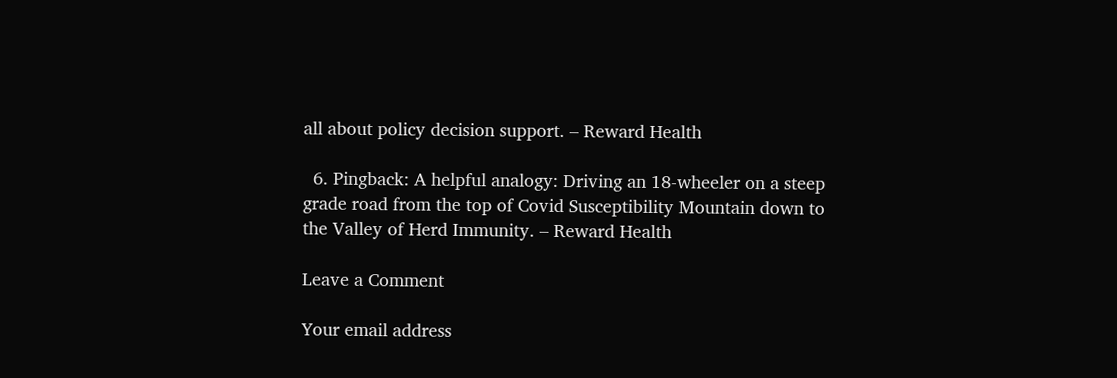all about policy decision support. – Reward Health

  6. Pingback: A helpful analogy: Driving an 18-wheeler on a steep grade road from the top of Covid Susceptibility Mountain down to the Valley of Herd Immunity. – Reward Health

Leave a Comment

Your email address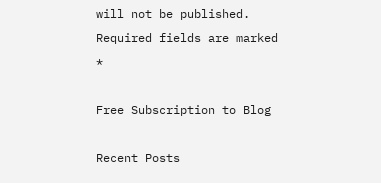will not be published. Required fields are marked *

Free Subscription to Blog

Recent Posts